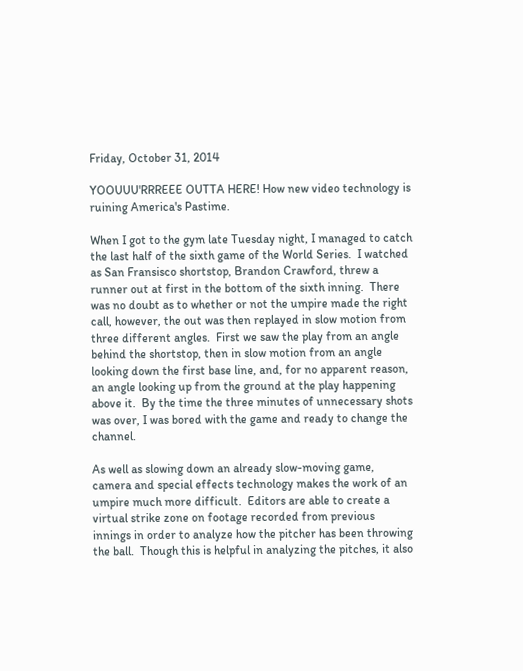Friday, October 31, 2014

YOOUUU'RRREEE OUTTA HERE! How new video technology is ruining America's Pastime.

When I got to the gym late Tuesday night, I managed to catch the last half of the sixth game of the World Series.  I watched as San Fransisco shortstop, Brandon Crawford, threw a runner out at first in the bottom of the sixth inning.  There was no doubt as to whether or not the umpire made the right call, however, the out was then replayed in slow motion from three different angles.  First we saw the play from an angle behind the shortstop, then in slow motion from an angle looking down the first base line, and, for no apparent reason, an angle looking up from the ground at the play happening above it.  By the time the three minutes of unnecessary shots was over, I was bored with the game and ready to change the channel.

As well as slowing down an already slow-moving game, camera and special effects technology makes the work of an umpire much more difficult.  Editors are able to create a virtual strike zone on footage recorded from previous innings in order to analyze how the pitcher has been throwing the ball.  Though this is helpful in analyzing the pitches, it also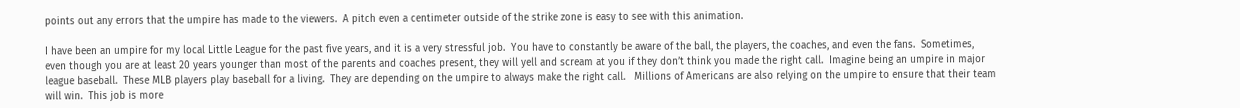points out any errors that the umpire has made to the viewers.  A pitch even a centimeter outside of the strike zone is easy to see with this animation.

I have been an umpire for my local Little League for the past five years, and it is a very stressful job.  You have to constantly be aware of the ball, the players, the coaches, and even the fans.  Sometimes, even though you are at least 20 years younger than most of the parents and coaches present, they will yell and scream at you if they don’t think you made the right call.  Imagine being an umpire in major league baseball.  These MLB players play baseball for a living.  They are depending on the umpire to always make the right call.   Millions of Americans are also relying on the umpire to ensure that their team will win.  This job is more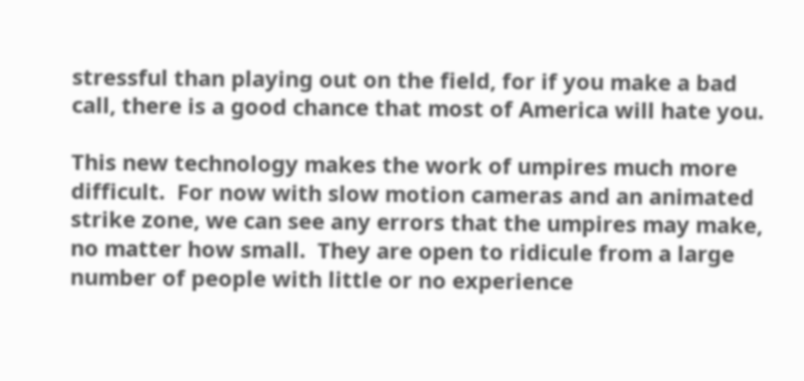stressful than playing out on the field, for if you make a bad call, there is a good chance that most of America will hate you.

This new technology makes the work of umpires much more difficult.  For now with slow motion cameras and an animated strike zone, we can see any errors that the umpires may make, no matter how small.  They are open to ridicule from a large number of people with little or no experience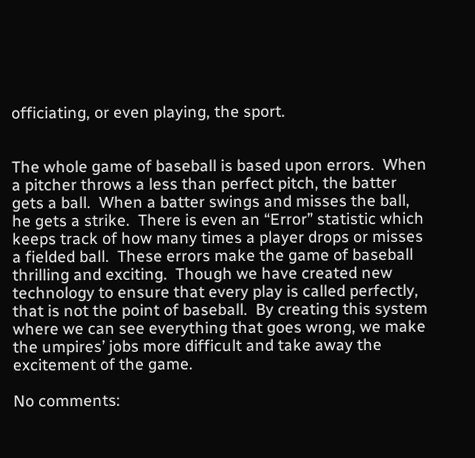officiating, or even playing, the sport.


The whole game of baseball is based upon errors.  When a pitcher throws a less than perfect pitch, the batter gets a ball.  When a batter swings and misses the ball, he gets a strike.  There is even an “Error” statistic which keeps track of how many times a player drops or misses a fielded ball.  These errors make the game of baseball thrilling and exciting.  Though we have created new technology to ensure that every play is called perfectly, that is not the point of baseball.  By creating this system where we can see everything that goes wrong, we make the umpires’ jobs more difficult and take away the excitement of the game.

No comments: